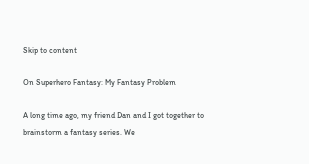Skip to content

On Superhero Fantasy: My Fantasy Problem

A long time ago, my friend Dan and I got together to brainstorm a fantasy series. We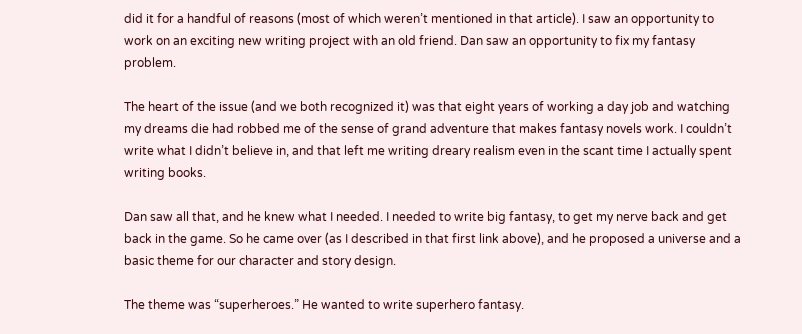did it for a handful of reasons (most of which weren’t mentioned in that article). I saw an opportunity to work on an exciting new writing project with an old friend. Dan saw an opportunity to fix my fantasy problem.

The heart of the issue (and we both recognized it) was that eight years of working a day job and watching my dreams die had robbed me of the sense of grand adventure that makes fantasy novels work. I couldn’t write what I didn’t believe in, and that left me writing dreary realism even in the scant time I actually spent writing books.

Dan saw all that, and he knew what I needed. I needed to write big fantasy, to get my nerve back and get back in the game. So he came over (as I described in that first link above), and he proposed a universe and a basic theme for our character and story design.

The theme was “superheroes.” He wanted to write superhero fantasy.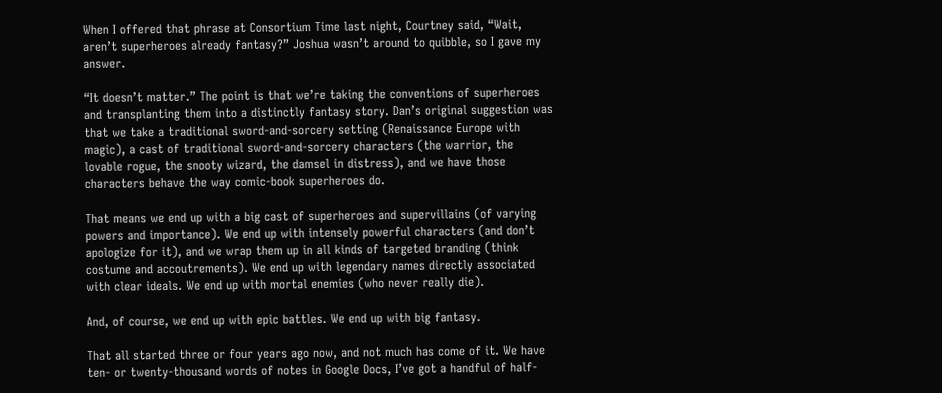When I offered that phrase at Consortium Time last night, Courtney said, “Wait, aren’t superheroes already fantasy?” Joshua wasn’t around to quibble, so I gave my answer.

“It doesn’t matter.” The point is that we’re taking the conventions of superheroes and transplanting them into a distinctly fantasy story. Dan’s original suggestion was that we take a traditional sword-and-sorcery setting (Renaissance Europe with magic), a cast of traditional sword-and-sorcery characters (the warrior, the lovable rogue, the snooty wizard, the damsel in distress), and we have those characters behave the way comic-book superheroes do.

That means we end up with a big cast of superheroes and supervillains (of varying powers and importance). We end up with intensely powerful characters (and don’t apologize for it), and we wrap them up in all kinds of targeted branding (think costume and accoutrements). We end up with legendary names directly associated with clear ideals. We end up with mortal enemies (who never really die).

And, of course, we end up with epic battles. We end up with big fantasy.

That all started three or four years ago now, and not much has come of it. We have ten- or twenty-thousand words of notes in Google Docs, I’ve got a handful of half-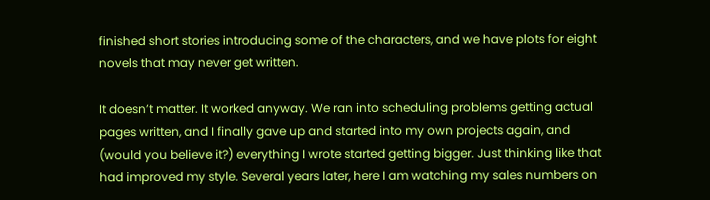finished short stories introducing some of the characters, and we have plots for eight novels that may never get written.

It doesn’t matter. It worked anyway. We ran into scheduling problems getting actual pages written, and I finally gave up and started into my own projects again, and (would you believe it?) everything I wrote started getting bigger. Just thinking like that had improved my style. Several years later, here I am watching my sales numbers on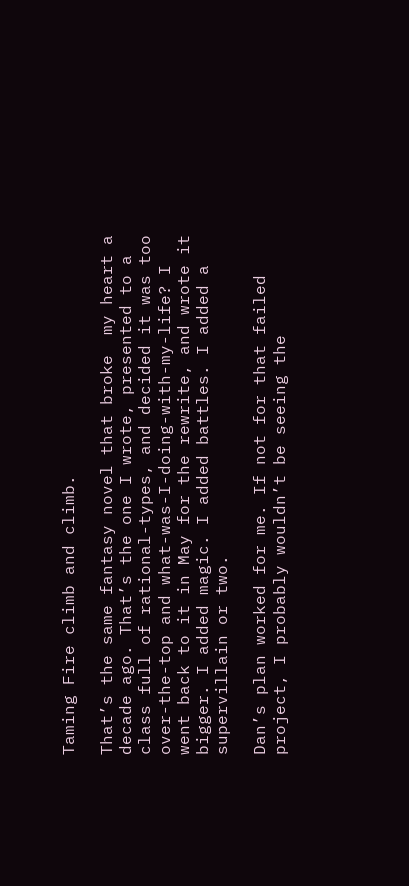Taming Fire climb and climb.

That’s the same fantasy novel that broke  my heart a decade ago. That’s the one I wrote, presented to a class full of rational-types, and decided it was too over-the-top and what-was-I-doing-with-my-life? I went back to it in May for the rewrite, and wrote it bigger. I added magic. I added battles. I added a supervillain or two.

Dan’s plan worked for me. If not for that failed project, I probably wouldn’t be seeing the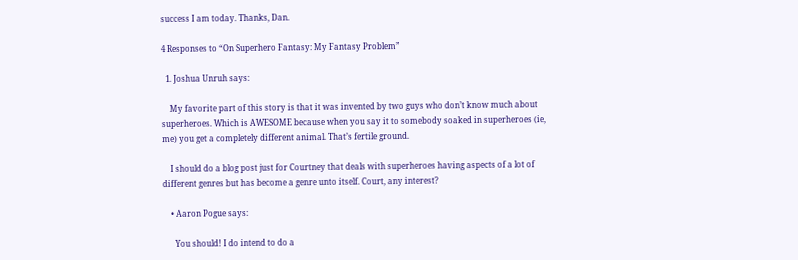success I am today. Thanks, Dan.

4 Responses to “On Superhero Fantasy: My Fantasy Problem”

  1. Joshua Unruh says:

    My favorite part of this story is that it was invented by two guys who don’t know much about superheroes. Which is AWESOME because when you say it to somebody soaked in superheroes (ie, me) you get a completely different animal. That’s fertile ground.

    I should do a blog post just for Courtney that deals with superheroes having aspects of a lot of different genres but has become a genre unto itself. Court, any interest?

    • Aaron Pogue says:

      You should! I do intend to do a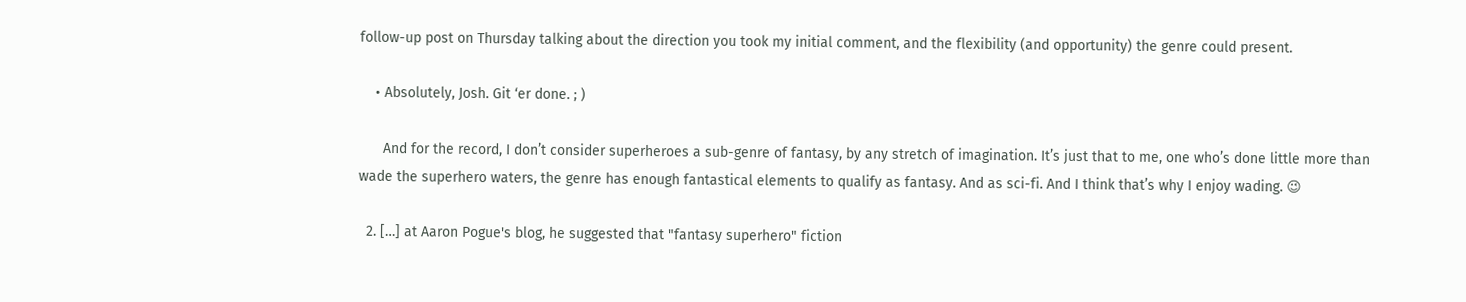follow-up post on Thursday talking about the direction you took my initial comment, and the flexibility (and opportunity) the genre could present.

    • Absolutely, Josh. Git ‘er done. ; )

      And for the record, I don’t consider superheroes a sub-genre of fantasy, by any stretch of imagination. It’s just that to me, one who’s done little more than wade the superhero waters, the genre has enough fantastical elements to qualify as fantasy. And as sci-fi. And I think that’s why I enjoy wading. 😉

  2. […] at Aaron Pogue's blog, he suggested that "fantasy superhero" fiction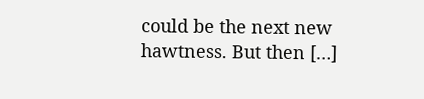could be the next new hawtness. But then […]